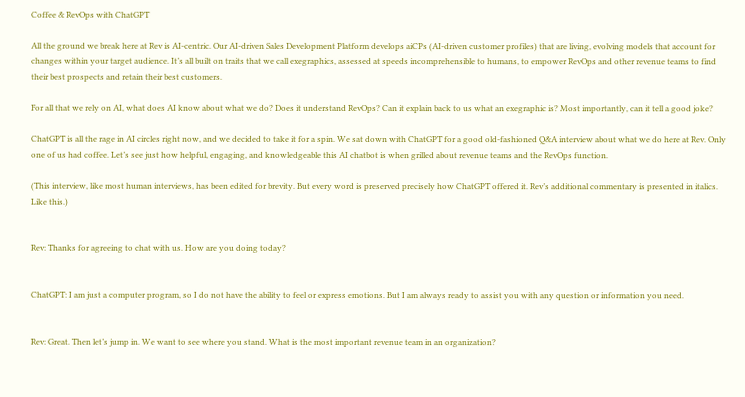Coffee & RevOps with ChatGPT

All the ground we break here at Rev is AI-centric. Our AI-driven Sales Development Platform develops aiCPs (AI-driven customer profiles) that are living, evolving models that account for changes within your target audience. It’s all built on traits that we call exegraphics, assessed at speeds incomprehensible to humans, to empower RevOps and other revenue teams to find their best prospects and retain their best customers.

For all that we rely on AI, what does AI know about what we do? Does it understand RevOps? Can it explain back to us what an exegraphic is? Most importantly, can it tell a good joke?

ChatGPT is all the rage in AI circles right now, and we decided to take it for a spin. We sat down with ChatGPT for a good old-fashioned Q&A interview about what we do here at Rev. Only one of us had coffee. Let’s see just how helpful, engaging, and knowledgeable this AI chatbot is when grilled about revenue teams and the RevOps function.

(This interview, like most human interviews, has been edited for brevity. But every word is preserved precisely how ChatGPT offered it. Rev’s additional commentary is presented in italics. Like this.)


Rev: Thanks for agreeing to chat with us. How are you doing today?


ChatGPT: I am just a computer program, so I do not have the ability to feel or express emotions. But I am always ready to assist you with any question or information you need.


Rev: Great. Then let’s jump in. We want to see where you stand. What is the most important revenue team in an organization?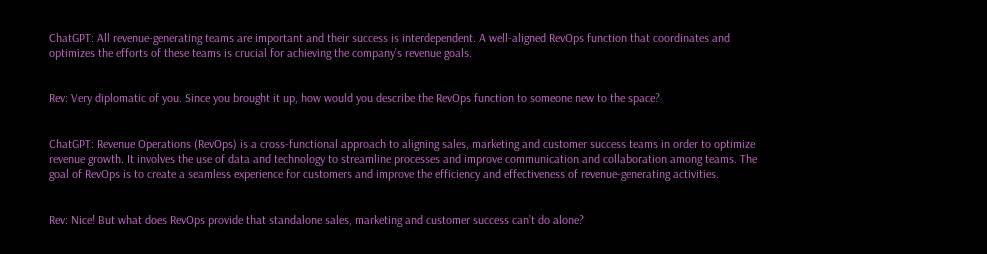ChatGPT: All revenue-generating teams are important and their success is interdependent. A well-aligned RevOps function that coordinates and optimizes the efforts of these teams is crucial for achieving the company’s revenue goals.


Rev: Very diplomatic of you. Since you brought it up, how would you describe the RevOps function to someone new to the space?


ChatGPT: Revenue Operations (RevOps) is a cross-functional approach to aligning sales, marketing and customer success teams in order to optimize revenue growth. It involves the use of data and technology to streamline processes and improve communication and collaboration among teams. The goal of RevOps is to create a seamless experience for customers and improve the efficiency and effectiveness of revenue-generating activities.


Rev: Nice! But what does RevOps provide that standalone sales, marketing and customer success can’t do alone?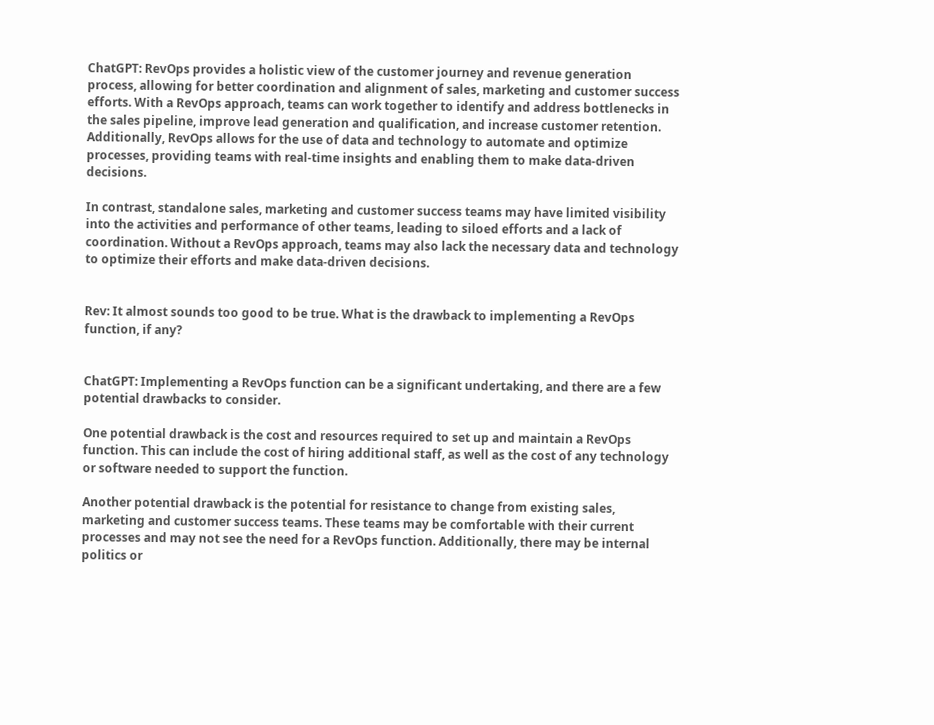ChatGPT: RevOps provides a holistic view of the customer journey and revenue generation process, allowing for better coordination and alignment of sales, marketing and customer success efforts. With a RevOps approach, teams can work together to identify and address bottlenecks in the sales pipeline, improve lead generation and qualification, and increase customer retention. Additionally, RevOps allows for the use of data and technology to automate and optimize processes, providing teams with real-time insights and enabling them to make data-driven decisions.

In contrast, standalone sales, marketing and customer success teams may have limited visibility into the activities and performance of other teams, leading to siloed efforts and a lack of coordination. Without a RevOps approach, teams may also lack the necessary data and technology to optimize their efforts and make data-driven decisions.


Rev: It almost sounds too good to be true. What is the drawback to implementing a RevOps function, if any?


ChatGPT: Implementing a RevOps function can be a significant undertaking, and there are a few potential drawbacks to consider.

One potential drawback is the cost and resources required to set up and maintain a RevOps function. This can include the cost of hiring additional staff, as well as the cost of any technology or software needed to support the function.

Another potential drawback is the potential for resistance to change from existing sales, marketing and customer success teams. These teams may be comfortable with their current processes and may not see the need for a RevOps function. Additionally, there may be internal politics or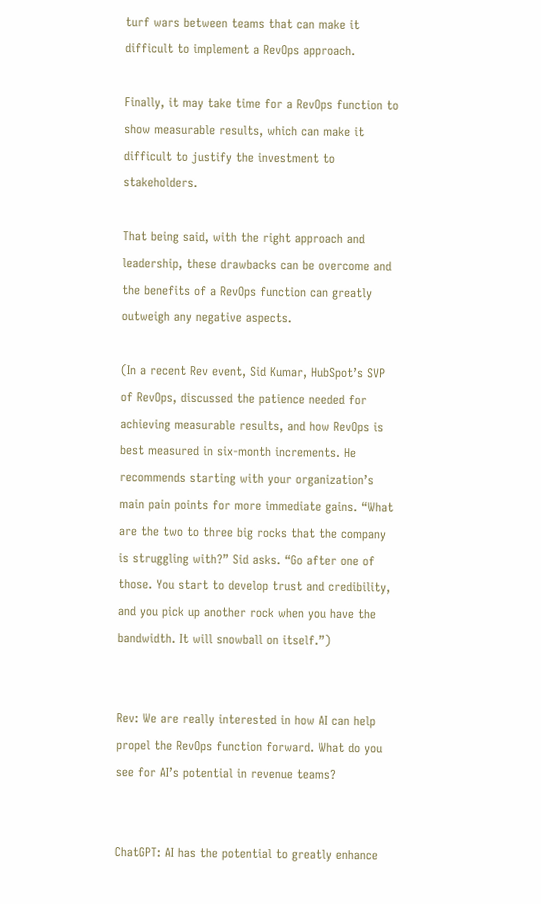turf wars between teams that can make it difficult to implement a RevOps approach.

Finally, it may take time for a RevOps function to show measurable results, which can make it difficult to justify the investment to stakeholders.

That being said, with the right approach and leadership, these drawbacks can be overcome and the benefits of a RevOps function can greatly outweigh any negative aspects.

(In a recent Rev event, Sid Kumar, HubSpot’s SVP of RevOps, discussed the patience needed for achieving measurable results, and how RevOps is best measured in six-month increments. He recommends starting with your organization’s main pain points for more immediate gains. “What are the two to three big rocks that the company is struggling with?” Sid asks. “Go after one of those. You start to develop trust and credibility, and you pick up another rock when you have the bandwidth. It will snowball on itself.”)


Rev: We are really interested in how AI can help propel the RevOps function forward. What do you see for AI’s potential in revenue teams?


ChatGPT: AI has the potential to greatly enhance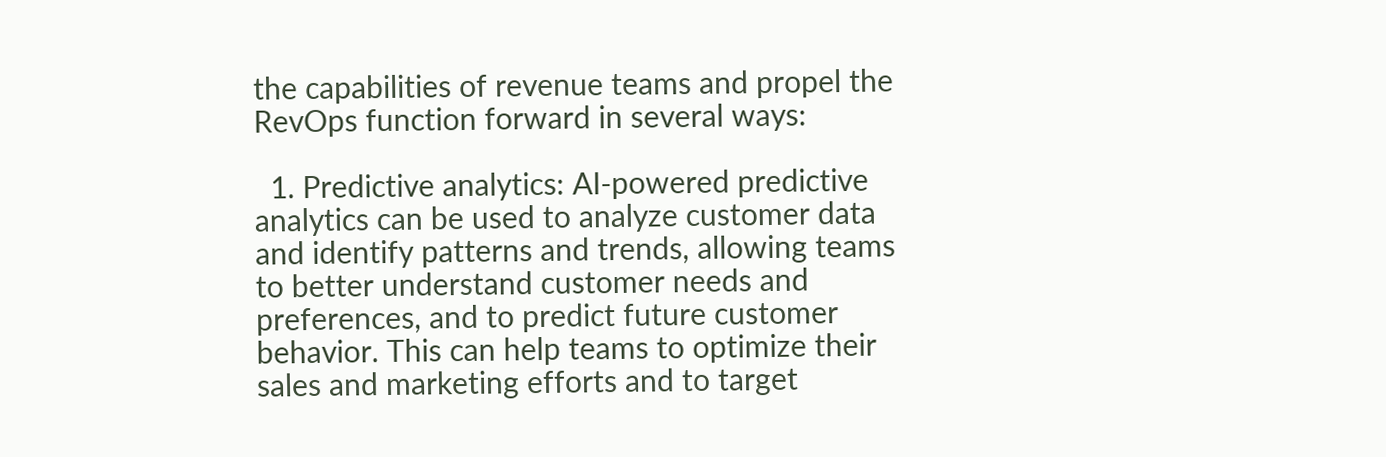the capabilities of revenue teams and propel the RevOps function forward in several ways:

  1. Predictive analytics: AI-powered predictive analytics can be used to analyze customer data and identify patterns and trends, allowing teams to better understand customer needs and preferences, and to predict future customer behavior. This can help teams to optimize their sales and marketing efforts and to target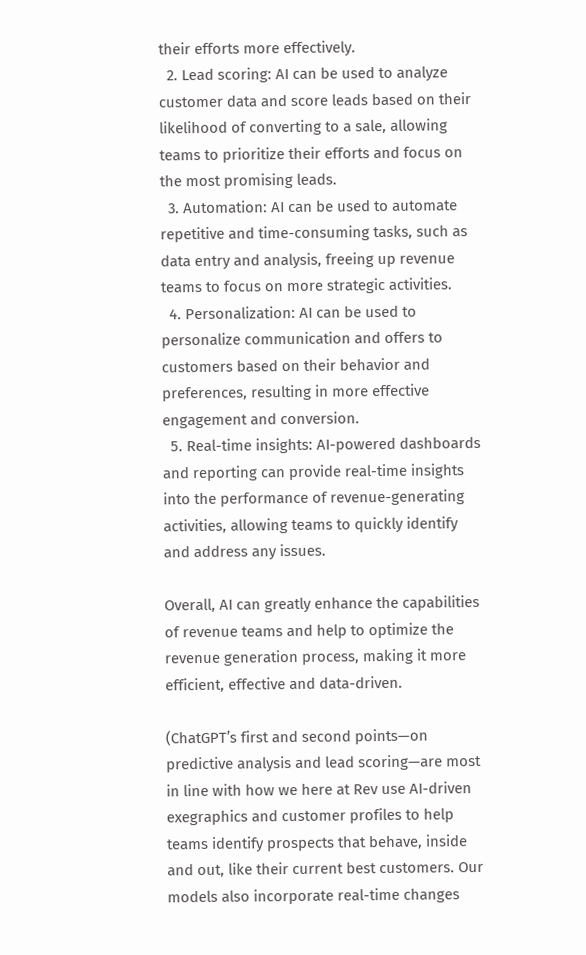their efforts more effectively.
  2. Lead scoring: AI can be used to analyze customer data and score leads based on their likelihood of converting to a sale, allowing teams to prioritize their efforts and focus on the most promising leads.
  3. Automation: AI can be used to automate repetitive and time-consuming tasks, such as data entry and analysis, freeing up revenue teams to focus on more strategic activities.
  4. Personalization: AI can be used to personalize communication and offers to customers based on their behavior and preferences, resulting in more effective engagement and conversion.
  5. Real-time insights: AI-powered dashboards and reporting can provide real-time insights into the performance of revenue-generating activities, allowing teams to quickly identify and address any issues.

Overall, AI can greatly enhance the capabilities of revenue teams and help to optimize the revenue generation process, making it more efficient, effective and data-driven.

(ChatGPT’s first and second points—on predictive analysis and lead scoring—are most in line with how we here at Rev use AI-driven exegraphics and customer profiles to help teams identify prospects that behave, inside and out, like their current best customers. Our models also incorporate real-time changes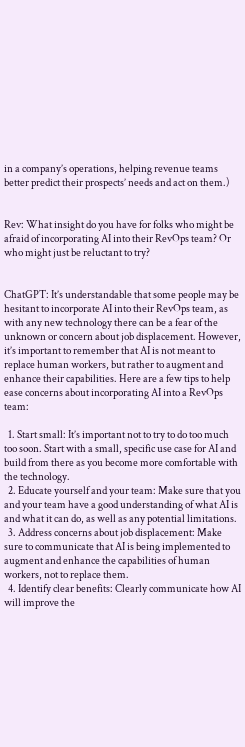in a company’s operations, helping revenue teams better predict their prospects’ needs and act on them.)


Rev: What insight do you have for folks who might be afraid of incorporating AI into their RevOps team? Or who might just be reluctant to try?


ChatGPT: It’s understandable that some people may be hesitant to incorporate AI into their RevOps team, as with any new technology there can be a fear of the unknown or concern about job displacement. However, it’s important to remember that AI is not meant to replace human workers, but rather to augment and enhance their capabilities. Here are a few tips to help ease concerns about incorporating AI into a RevOps team:

  1. Start small: It’s important not to try to do too much too soon. Start with a small, specific use case for AI and build from there as you become more comfortable with the technology.
  2. Educate yourself and your team: Make sure that you and your team have a good understanding of what AI is and what it can do, as well as any potential limitations.
  3. Address concerns about job displacement: Make sure to communicate that AI is being implemented to augment and enhance the capabilities of human workers, not to replace them.
  4. Identify clear benefits: Clearly communicate how AI will improve the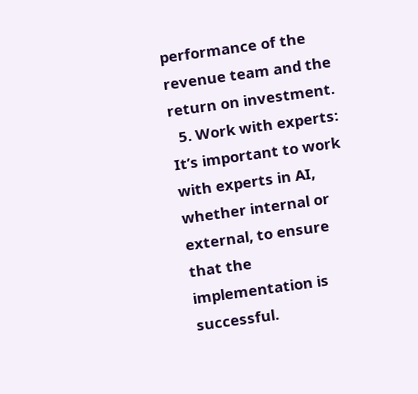performance of the revenue team and the return on investment.
  5. Work with experts: It’s important to work with experts in AI, whether internal or external, to ensure that the implementation is successful.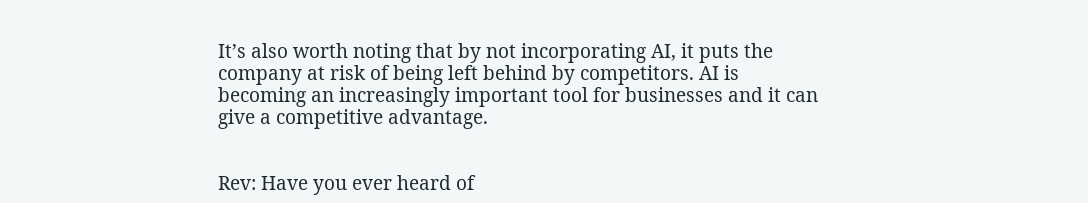It’s also worth noting that by not incorporating AI, it puts the company at risk of being left behind by competitors. AI is becoming an increasingly important tool for businesses and it can give a competitive advantage.


Rev: Have you ever heard of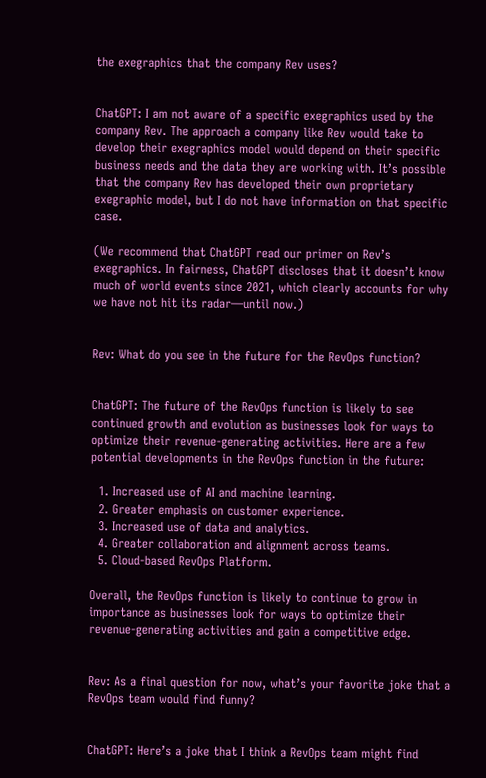the exegraphics that the company Rev uses?


ChatGPT: I am not aware of a specific exegraphics used by the company Rev. The approach a company like Rev would take to develop their exegraphics model would depend on their specific business needs and the data they are working with. It’s possible that the company Rev has developed their own proprietary exegraphic model, but I do not have information on that specific case.

(We recommend that ChatGPT read our primer on Rev’s exegraphics. In fairness, ChatGPT discloses that it doesn’t know much of world events since 2021, which clearly accounts for why we have not hit its radar—until now.)


Rev: What do you see in the future for the RevOps function?


ChatGPT: The future of the RevOps function is likely to see continued growth and evolution as businesses look for ways to optimize their revenue-generating activities. Here are a few potential developments in the RevOps function in the future:

  1. Increased use of AI and machine learning.
  2. Greater emphasis on customer experience.
  3. Increased use of data and analytics.
  4. Greater collaboration and alignment across teams.
  5. Cloud-based RevOps Platform.

Overall, the RevOps function is likely to continue to grow in importance as businesses look for ways to optimize their revenue-generating activities and gain a competitive edge.


Rev: As a final question for now, what’s your favorite joke that a RevOps team would find funny?


ChatGPT: Here’s a joke that I think a RevOps team might find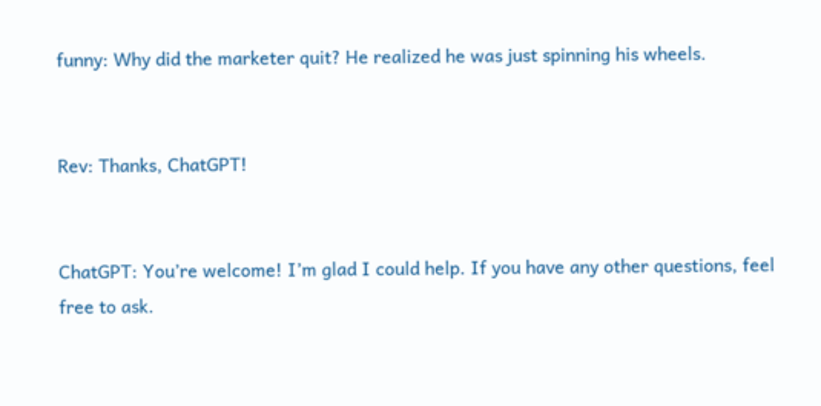funny: Why did the marketer quit? He realized he was just spinning his wheels.


Rev: Thanks, ChatGPT!


ChatGPT: You’re welcome! I’m glad I could help. If you have any other questions, feel free to ask.